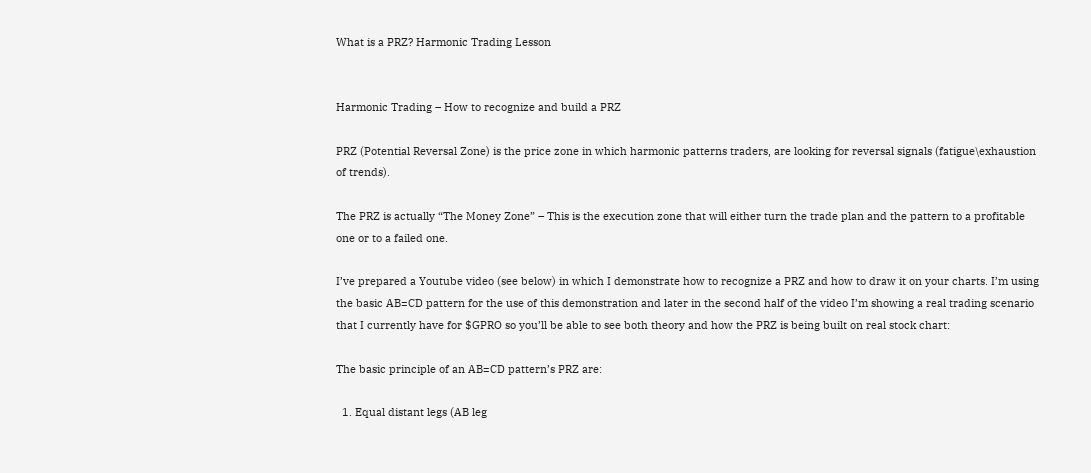What is a PRZ? Harmonic Trading Lesson


Harmonic Trading – How to recognize and build a PRZ

PRZ (Potential Reversal Zone) is the price zone in which harmonic patterns traders, are looking for reversal signals (fatigue\exhaustion of trends).

The PRZ is actually “The Money Zone” – This is the execution zone that will either turn the trade plan and the pattern to a profitable one or to a failed one.

I’ve prepared a Youtube video (see below) in which I demonstrate how to recognize a PRZ and how to draw it on your charts. I’m using the basic AB=CD pattern for the use of this demonstration and later in the second half of the video I’m showing a real trading scenario that I currently have for $GPRO so you’ll be able to see both theory and how the PRZ is being built on real stock chart:

The basic principle of an AB=CD pattern’s PRZ are:

  1. Equal distant legs (AB leg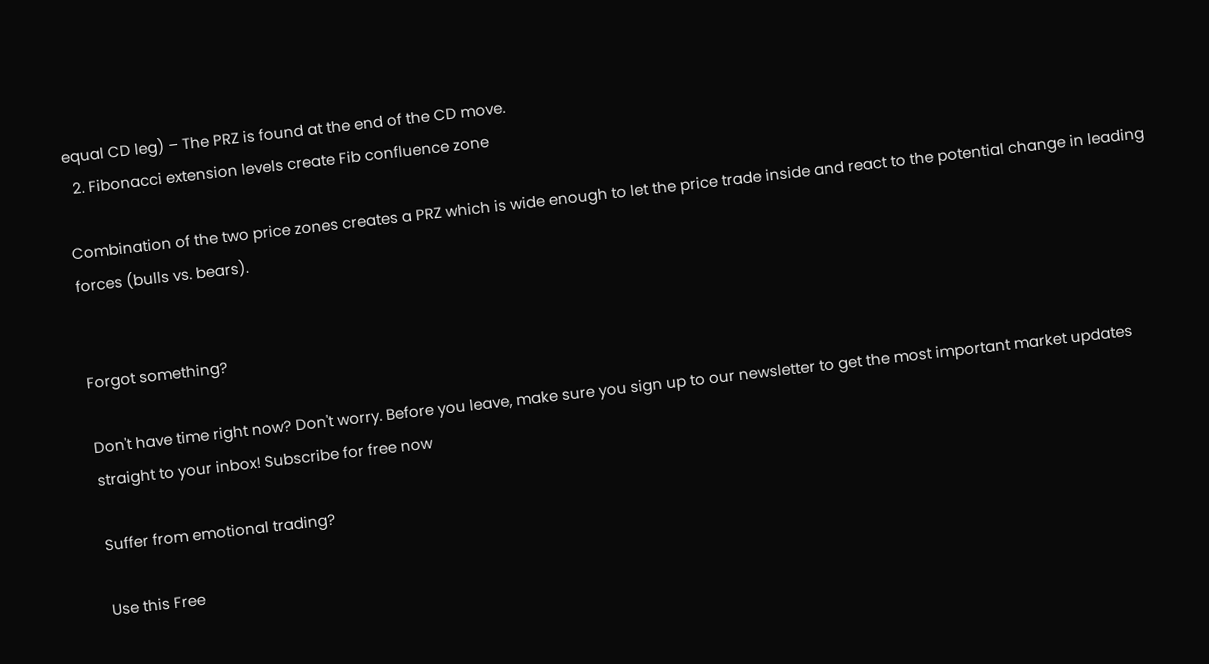equal CD leg) – The PRZ is found at the end of the CD move.
  2. Fibonacci extension levels create Fib confluence zone

Combination of the two price zones creates a PRZ which is wide enough to let the price trade inside and react to the potential change in leading forces (bulls vs. bears).


Forgot something?

Don't have time right now? Don't worry. Before you leave, make sure you sign up to our newsletter to get the most important market updates straight to your inbox! Subscribe for free now

Suffer from emotional trading?

Use this Free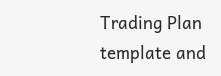Trading Plan template and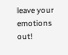leave your emotions out!